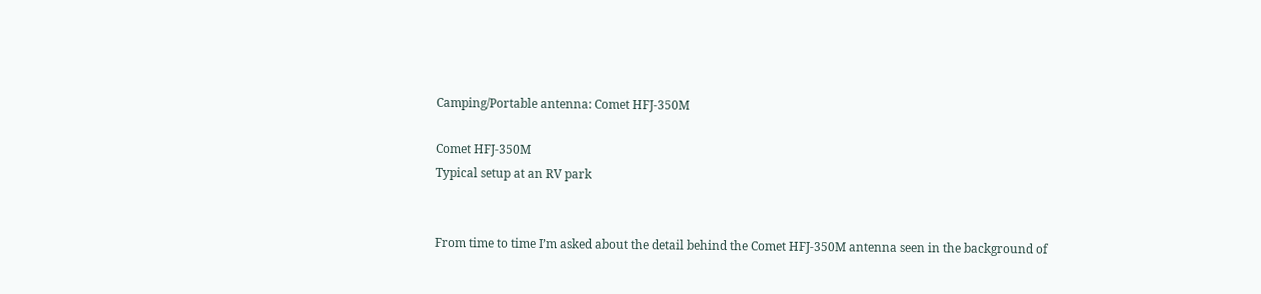Camping/Portable antenna: Comet HFJ-350M

Comet HFJ-350M
Typical setup at an RV park


From time to time I’m asked about the detail behind the Comet HFJ-350M antenna seen in the background of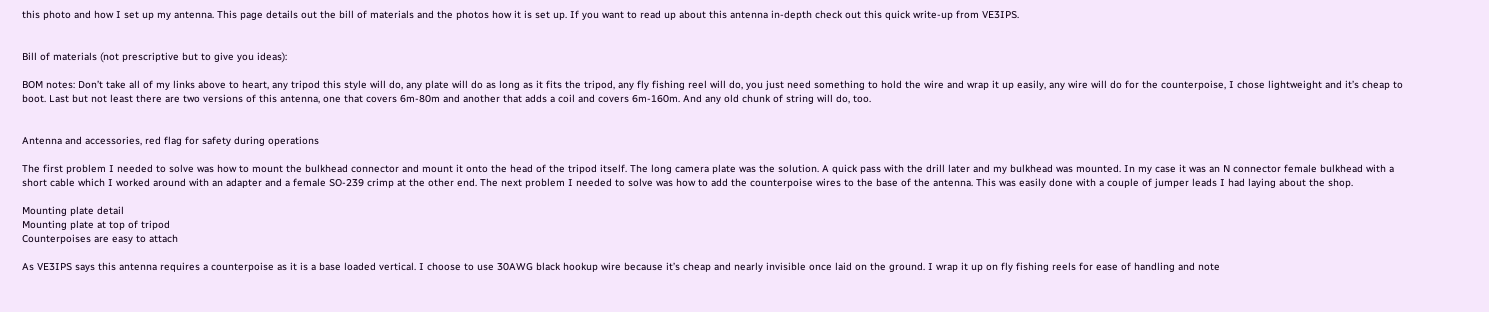this photo and how I set up my antenna. This page details out the bill of materials and the photos how it is set up. If you want to read up about this antenna in-depth check out this quick write-up from VE3IPS.


Bill of materials (not prescriptive but to give you ideas):

BOM notes: Don’t take all of my links above to heart, any tripod this style will do, any plate will do as long as it fits the tripod, any fly fishing reel will do, you just need something to hold the wire and wrap it up easily, any wire will do for the counterpoise, I chose lightweight and it’s cheap to boot. Last but not least there are two versions of this antenna, one that covers 6m-80m and another that adds a coil and covers 6m-160m. And any old chunk of string will do, too.


Antenna and accessories, red flag for safety during operations

The first problem I needed to solve was how to mount the bulkhead connector and mount it onto the head of the tripod itself. The long camera plate was the solution. A quick pass with the drill later and my bulkhead was mounted. In my case it was an N connector female bulkhead with a short cable which I worked around with an adapter and a female SO-239 crimp at the other end. The next problem I needed to solve was how to add the counterpoise wires to the base of the antenna. This was easily done with a couple of jumper leads I had laying about the shop.

Mounting plate detail
Mounting plate at top of tripod
Counterpoises are easy to attach

As VE3IPS says this antenna requires a counterpoise as it is a base loaded vertical. I choose to use 30AWG black hookup wire because it’s cheap and nearly invisible once laid on the ground. I wrap it up on fly fishing reels for ease of handling and note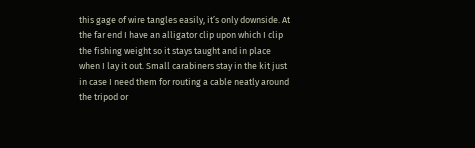this gage of wire tangles easily, it’s only downside. At the far end I have an alligator clip upon which I clip the fishing weight so it stays taught and in place when I lay it out. Small carabiners stay in the kit just in case I need them for routing a cable neatly around the tripod or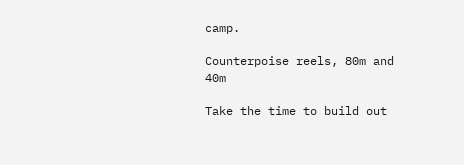camp.

Counterpoise reels, 80m and 40m

Take the time to build out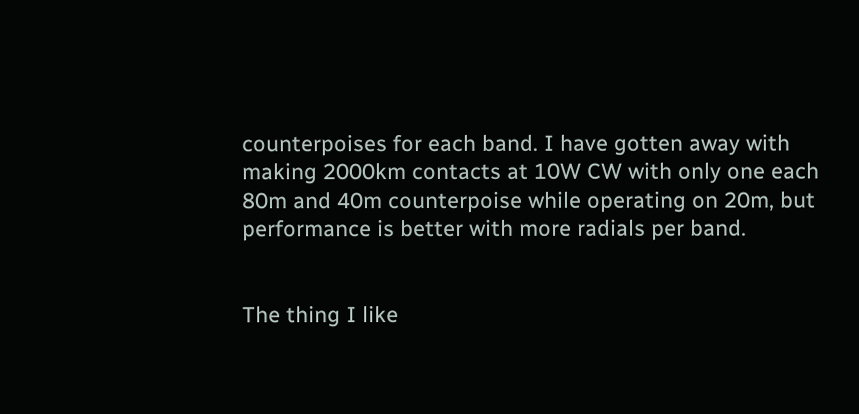counterpoises for each band. I have gotten away with making 2000km contacts at 10W CW with only one each 80m and 40m counterpoise while operating on 20m, but performance is better with more radials per band.


The thing I like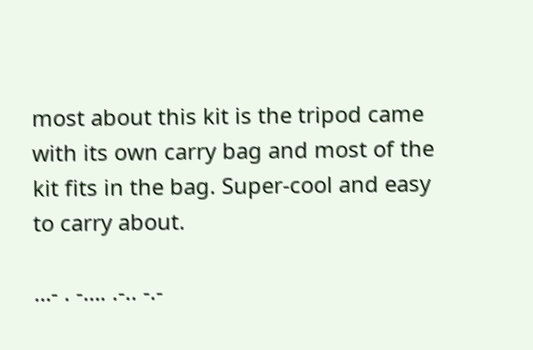most about this kit is the tripod came with its own carry bag and most of the kit fits in the bag. Super-cool and easy to carry about.

…- . -…. .-.. -.-